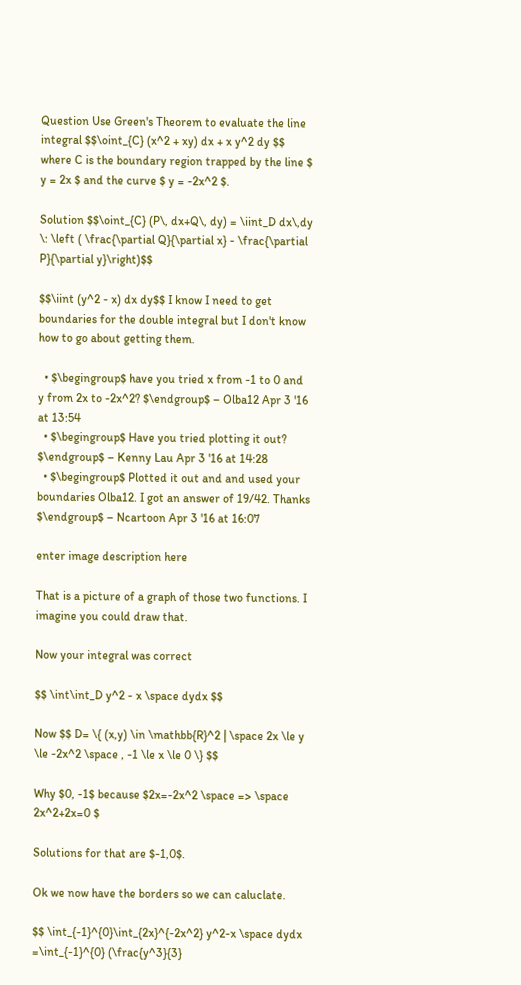Question Use Green's Theorem to evaluate the line integral $$\oint_{C} (x^2 + xy) dx + x y^2 dy $$ where C is the boundary region trapped by the line $ y = 2x $ and the curve $ y = -2x^2 $.

Solution $$\oint_{C} (P\, dx+Q\, dy) = \iint_D dx\,dy \: \left ( \frac{\partial Q}{\partial x} - \frac{\partial P}{\partial y}\right)$$

$$\iint (y^2 - x) dx dy$$ I know I need to get boundaries for the double integral but I don't know how to go about getting them.

  • $\begingroup$ have you tried x from -1 to 0 and y from 2x to -2x^2? $\endgroup$ – Olba12 Apr 3 '16 at 13:54
  • $\begingroup$ Have you tried plotting it out? $\endgroup$ – Kenny Lau Apr 3 '16 at 14:28
  • $\begingroup$ Plotted it out and and used your boundaries Olba12. I got an answer of 19/42. Thanks $\endgroup$ – Ncartoon Apr 3 '16 at 16:07

enter image description here

That is a picture of a graph of those two functions. I imagine you could draw that.

Now your integral was correct

$$ \int\int_D y^2 - x \space dydx $$

Now $$ D= \{ (x,y) \in \mathbb{R}^2 | \space 2x \le y \le -2x^2 \space , -1 \le x \le 0 \} $$

Why $0, -1$ because $2x=-2x^2 \space => \space 2x^2+2x=0 $

Solutions for that are $-1,0$.

Ok we now have the borders so we can caluclate.

$$ \int_{-1}^{0}\int_{2x}^{-2x^2} y^2-x \space dydx =\int_{-1}^{0} (\frac{y^3}{3}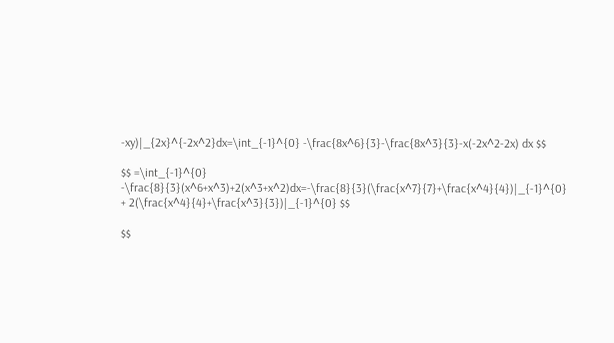-xy)|_{2x}^{-2x^2}dx=\int_{-1}^{0} -\frac{8x^6}{3}-\frac{8x^3}{3}-x(-2x^2-2x) dx $$

$$ =\int_{-1}^{0} -\frac{8}{3}(x^6+x^3)+2(x^3+x^2)dx=-\frac{8}{3}(\frac{x^7}{7}+\frac{x^4}{4})|_{-1}^{0} + 2(\frac{x^4}{4}+\frac{x^3}{3})|_{-1}^{0} $$

$$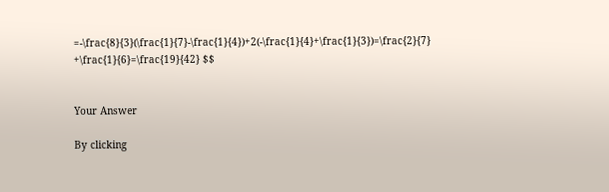=-\frac{8}{3}(\frac{1}{7}-\frac{1}{4})+2(-\frac{1}{4}+\frac{1}{3})=\frac{2}{7} +\frac{1}{6}=\frac{19}{42} $$


Your Answer

By clicking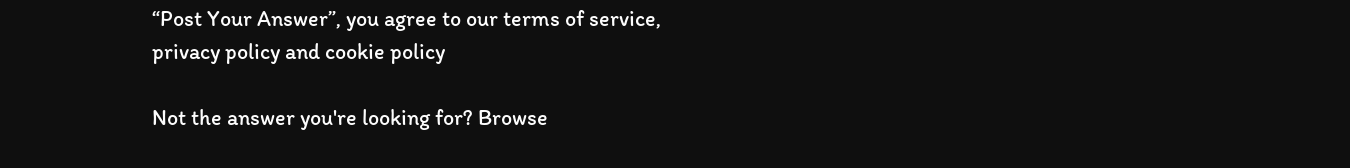“Post Your Answer”, you agree to our terms of service, privacy policy and cookie policy

Not the answer you're looking for? Browse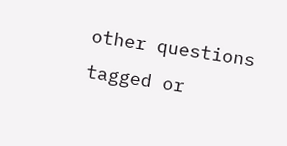other questions tagged or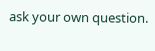ask your own question.